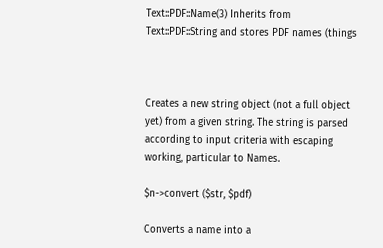Text::PDF::Name(3) Inherits from Text::PDF::String and stores PDF names (things



Creates a new string object (not a full object yet) from a given string. The string is parsed according to input criteria with escaping working, particular to Names.

$n->convert ($str, $pdf)

Converts a name into a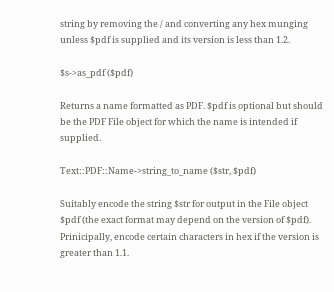string by removing the / and converting any hex munging unless $pdf is supplied and its version is less than 1.2.

$s->as_pdf ($pdf)

Returns a name formatted as PDF. $pdf is optional but should be the PDF File object for which the name is intended if supplied.

Text::PDF::Name->string_to_name ($str, $pdf)

Suitably encode the string $str for output in the File object $pdf (the exact format may depend on the version of $pdf). Prinicipally, encode certain characters in hex if the version is greater than 1.1.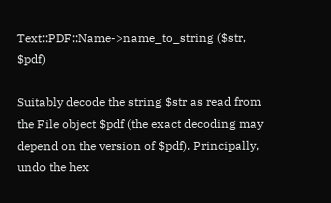Text::PDF::Name->name_to_string ($str, $pdf)

Suitably decode the string $str as read from the File object $pdf (the exact decoding may depend on the version of $pdf). Principally, undo the hex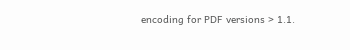encoding for PDF versions > 1.1.